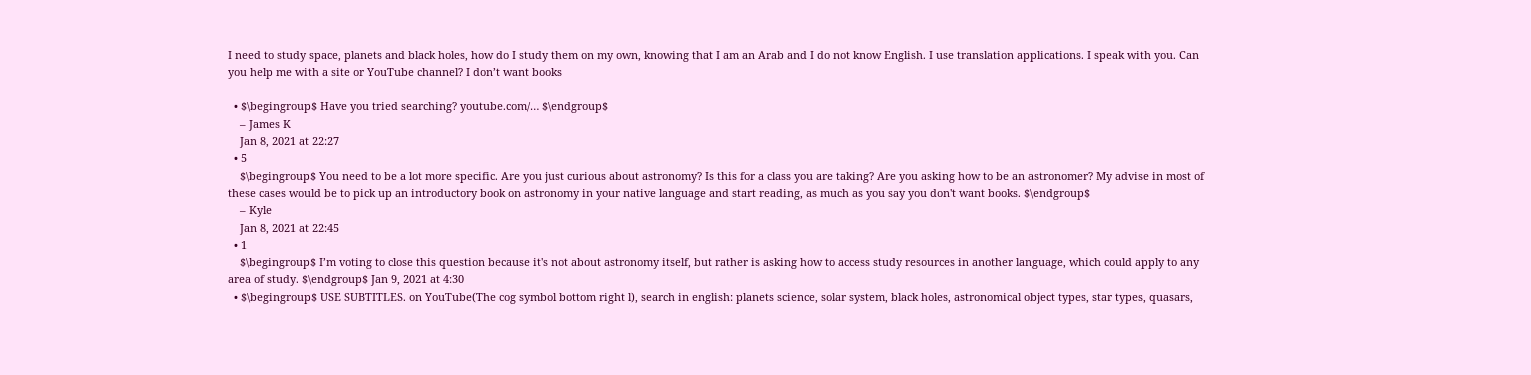I need to study space, planets and black holes, how do I study them on my own, knowing that I am an Arab and I do not know English. I use translation applications. I speak with you. Can you help me with a site or YouTube channel? I don’t want books

  • $\begingroup$ Have you tried searching? youtube.com/… $\endgroup$
    – James K
    Jan 8, 2021 at 22:27
  • 5
    $\begingroup$ You need to be a lot more specific. Are you just curious about astronomy? Is this for a class you are taking? Are you asking how to be an astronomer? My advise in most of these cases would be to pick up an introductory book on astronomy in your native language and start reading, as much as you say you don't want books. $\endgroup$
    – Kyle
    Jan 8, 2021 at 22:45
  • 1
    $\begingroup$ I’m voting to close this question because it's not about astronomy itself, but rather is asking how to access study resources in another language, which could apply to any area of study. $\endgroup$ Jan 9, 2021 at 4:30
  • $\begingroup$ USE SUBTITLES. on YouTube(The cog symbol bottom right l), search in english: planets science, solar system, black holes, astronomical object types, star types, quasars,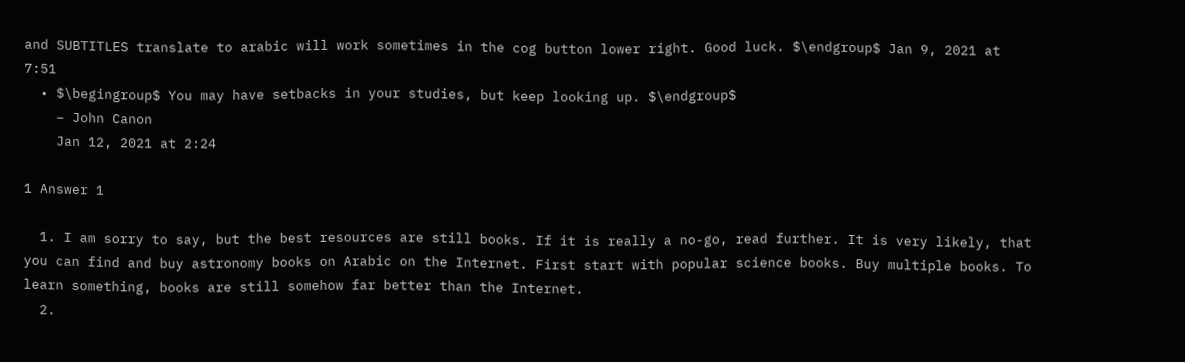and SUBTITLES translate to arabic will work sometimes in the cog button lower right. Good luck. $\endgroup$ Jan 9, 2021 at 7:51
  • $\begingroup$ You may have setbacks in your studies, but keep looking up. $\endgroup$
    – John Canon
    Jan 12, 2021 at 2:24

1 Answer 1

  1. I am sorry to say, but the best resources are still books. If it is really a no-go, read further. It is very likely, that you can find and buy astronomy books on Arabic on the Internet. First start with popular science books. Buy multiple books. To learn something, books are still somehow far better than the Internet.
  2.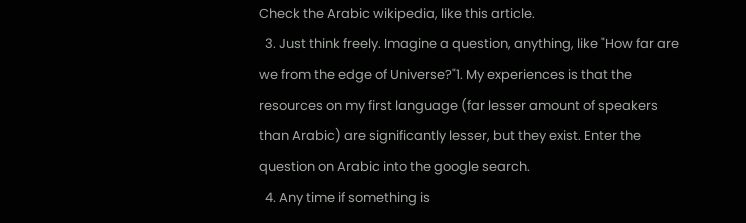Check the Arabic wikipedia, like this article.
  3. Just think freely. Imagine a question, anything, like "How far are we from the edge of Universe?"1. My experiences is that the resources on my first language (far lesser amount of speakers than Arabic) are significantly lesser, but they exist. Enter the question on Arabic into the google search.
  4. Any time if something is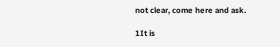not clear, come here and ask.

1It is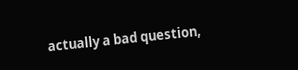actually a bad question,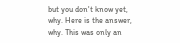but you don't know yet, why. Here is the answer, why. This was only an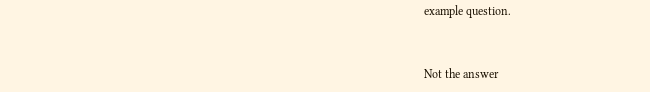example question.


Not the answer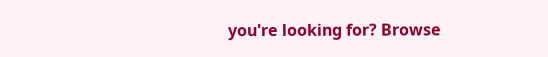you're looking for? Browse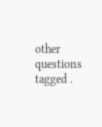other questions tagged .